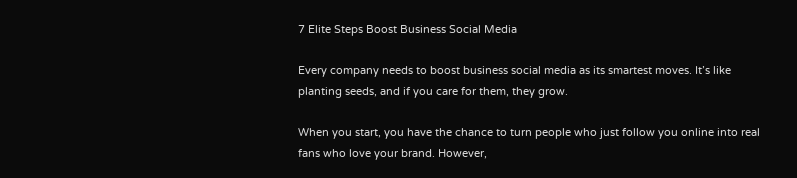7 Elite Steps Boost Business Social Media

Every company needs to boost business social media as its smartest moves. It’s like planting seeds, and if you care for them, they grow.

When you start, you have the chance to turn people who just follow you online into real fans who love your brand. However,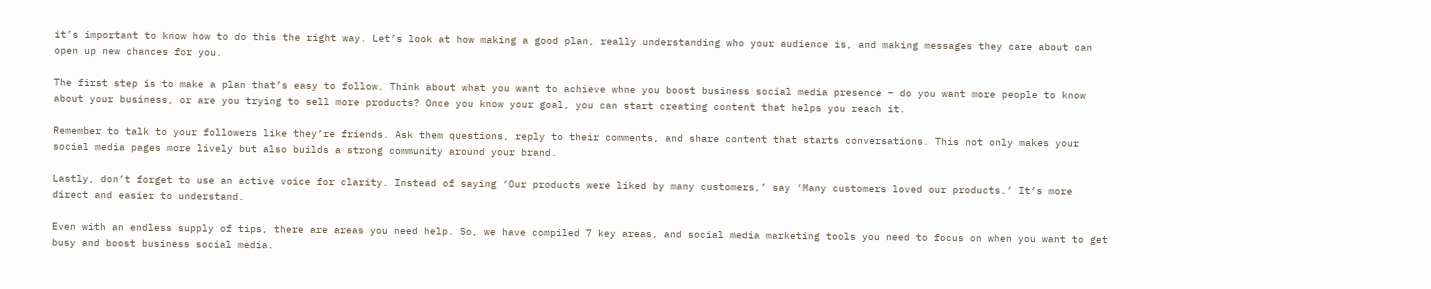it’s important to know how to do this the right way. Let’s look at how making a good plan, really understanding who your audience is, and making messages they care about can open up new chances for you.

The first step is to make a plan that’s easy to follow. Think about what you want to achieve whne you boost business social media presence – do you want more people to know about your business, or are you trying to sell more products? Once you know your goal, you can start creating content that helps you reach it.

Remember to talk to your followers like they’re friends. Ask them questions, reply to their comments, and share content that starts conversations. This not only makes your social media pages more lively but also builds a strong community around your brand.

Lastly, don’t forget to use an active voice for clarity. Instead of saying ‘Our products were liked by many customers,’ say ‘Many customers loved our products.’ It’s more direct and easier to understand.

Even with an endless supply of tips, there are areas you need help. So, we have compiled 7 key areas, and social media marketing tools you need to focus on when you want to get busy and boost business social media.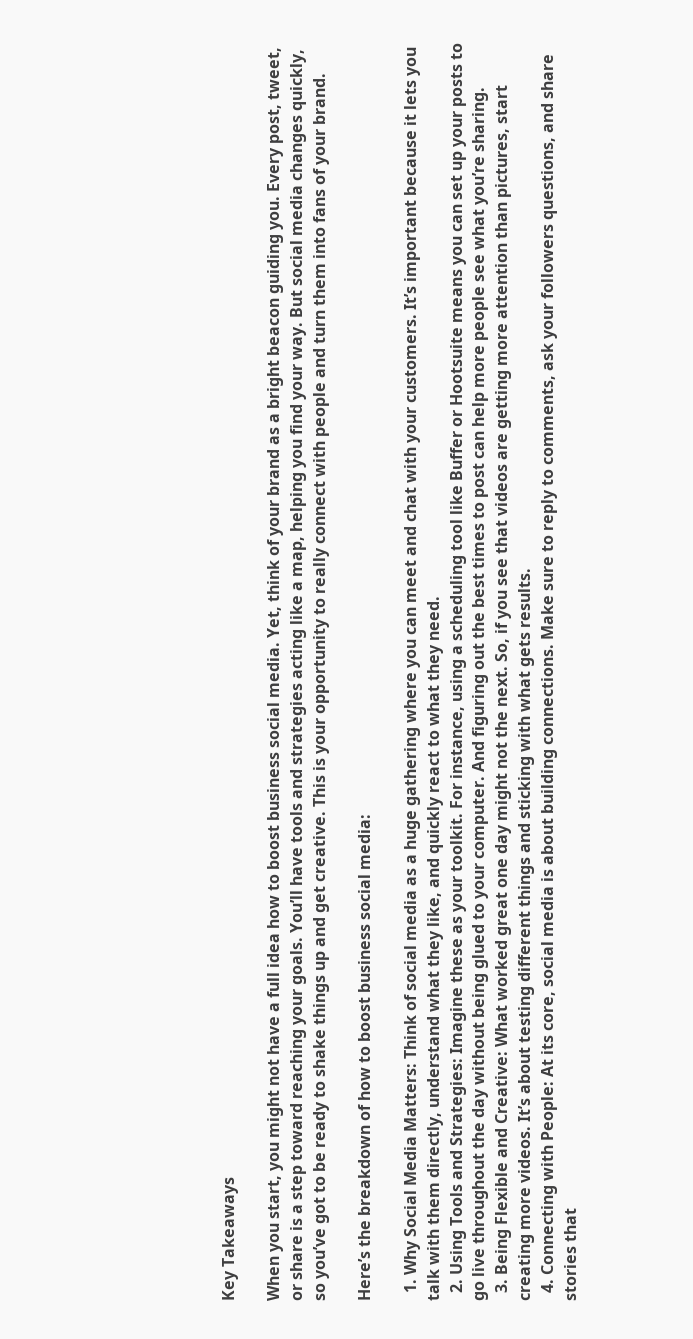Key Takeaways

When you start, you might not have a full idea how to boost business social media. Yet, think of your brand as a bright beacon guiding you. Every post, tweet, or share is a step toward reaching your goals. You’ll have tools and strategies acting like a map, helping you find your way. But social media changes quickly, so you’ve got to be ready to shake things up and get creative. This is your opportunity to really connect with people and turn them into fans of your brand.

Here’s the breakdown of how to boost business social media:

  1. Why Social Media Matters: Think of social media as a huge gathering where you can meet and chat with your customers. It’s important because it lets you talk with them directly, understand what they like, and quickly react to what they need.
  2. Using Tools and Strategies: Imagine these as your toolkit. For instance, using a scheduling tool like Buffer or Hootsuite means you can set up your posts to go live throughout the day without being glued to your computer. And figuring out the best times to post can help more people see what you’re sharing.
  3. Being Flexible and Creative: What worked great one day might not the next. So, if you see that videos are getting more attention than pictures, start creating more videos. It’s about testing different things and sticking with what gets results.
  4. Connecting with People: At its core, social media is about building connections. Make sure to reply to comments, ask your followers questions, and share stories that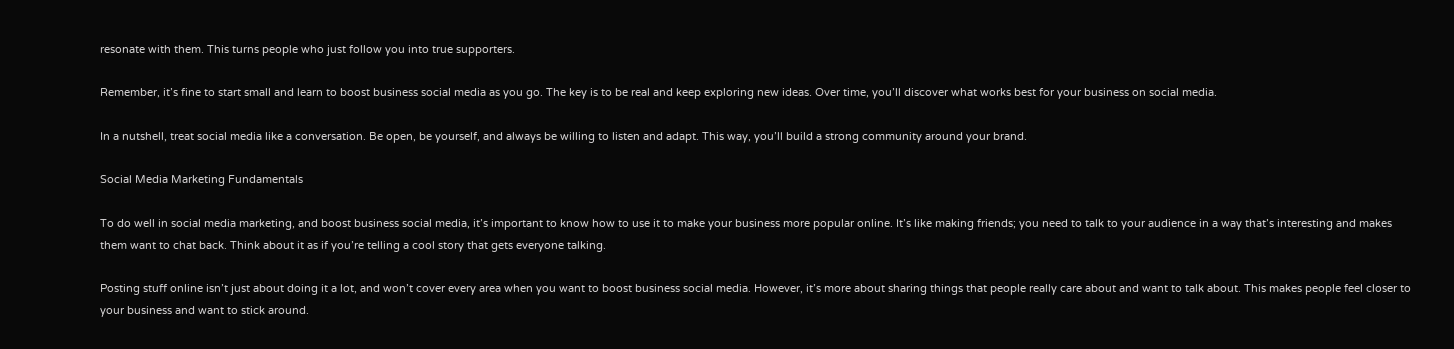resonate with them. This turns people who just follow you into true supporters.

Remember, it’s fine to start small and learn to boost business social media as you go. The key is to be real and keep exploring new ideas. Over time, you’ll discover what works best for your business on social media.

In a nutshell, treat social media like a conversation. Be open, be yourself, and always be willing to listen and adapt. This way, you’ll build a strong community around your brand.

Social Media Marketing Fundamentals

To do well in social media marketing, and boost business social media, it’s important to know how to use it to make your business more popular online. It’s like making friends; you need to talk to your audience in a way that’s interesting and makes them want to chat back. Think about it as if you’re telling a cool story that gets everyone talking.

Posting stuff online isn’t just about doing it a lot, and won’t cover every area when you want to boost business social media. However, it’s more about sharing things that people really care about and want to talk about. This makes people feel closer to your business and want to stick around.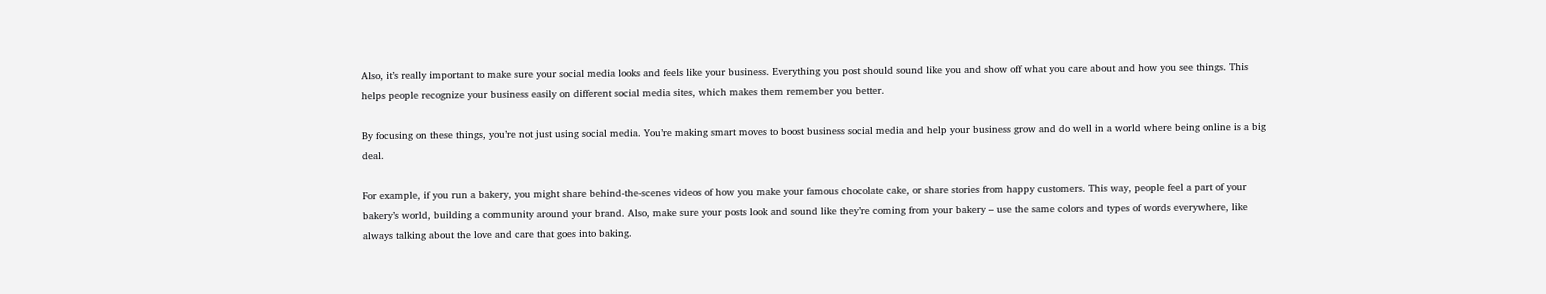Also, it’s really important to make sure your social media looks and feels like your business. Everything you post should sound like you and show off what you care about and how you see things. This helps people recognize your business easily on different social media sites, which makes them remember you better.

By focusing on these things, you’re not just using social media. You’re making smart moves to boost business social media and help your business grow and do well in a world where being online is a big deal.

For example, if you run a bakery, you might share behind-the-scenes videos of how you make your famous chocolate cake, or share stories from happy customers. This way, people feel a part of your bakery’s world, building a community around your brand. Also, make sure your posts look and sound like they’re coming from your bakery – use the same colors and types of words everywhere, like always talking about the love and care that goes into baking.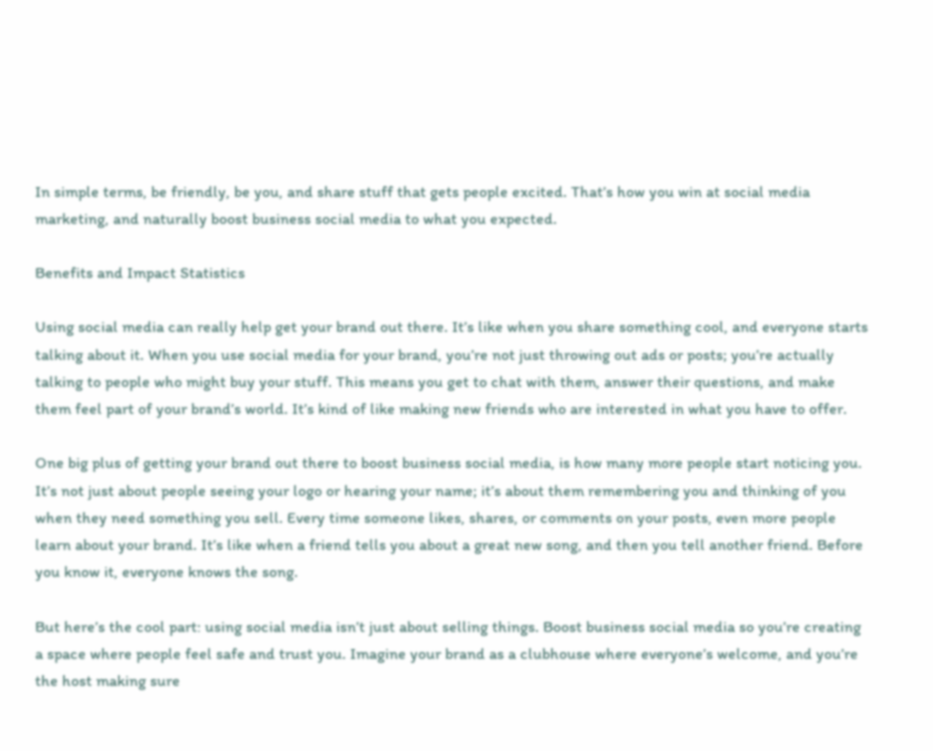In simple terms, be friendly, be you, and share stuff that gets people excited. That’s how you win at social media marketing, and naturally boost business social media to what you expected.

Benefits and Impact Statistics

Using social media can really help get your brand out there. It’s like when you share something cool, and everyone starts talking about it. When you use social media for your brand, you’re not just throwing out ads or posts; you’re actually talking to people who might buy your stuff. This means you get to chat with them, answer their questions, and make them feel part of your brand’s world. It’s kind of like making new friends who are interested in what you have to offer.

One big plus of getting your brand out there to boost business social media, is how many more people start noticing you. It’s not just about people seeing your logo or hearing your name; it’s about them remembering you and thinking of you when they need something you sell. Every time someone likes, shares, or comments on your posts, even more people learn about your brand. It’s like when a friend tells you about a great new song, and then you tell another friend. Before you know it, everyone knows the song.

But here’s the cool part: using social media isn’t just about selling things. Boost business social media so you’re creating a space where people feel safe and trust you. Imagine your brand as a clubhouse where everyone’s welcome, and you’re the host making sure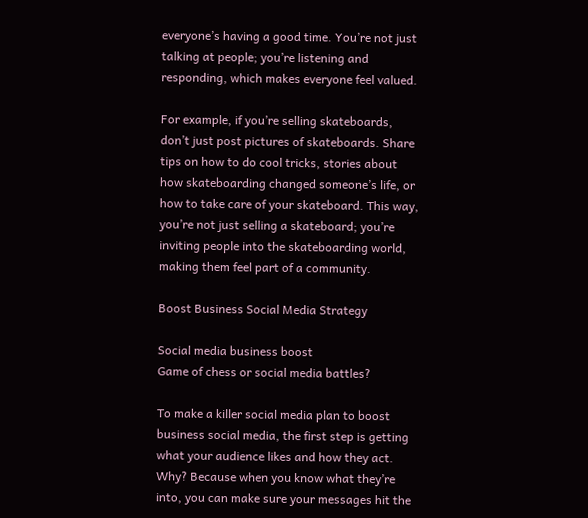everyone’s having a good time. You’re not just talking at people; you’re listening and responding, which makes everyone feel valued.

For example, if you’re selling skateboards, don’t just post pictures of skateboards. Share tips on how to do cool tricks, stories about how skateboarding changed someone’s life, or how to take care of your skateboard. This way, you’re not just selling a skateboard; you’re inviting people into the skateboarding world, making them feel part of a community.

Boost Business Social Media Strategy

Social media business boost
Game of chess or social media battles?

To make a killer social media plan to boost business social media, the first step is getting what your audience likes and how they act. Why? Because when you know what they’re into, you can make sure your messages hit the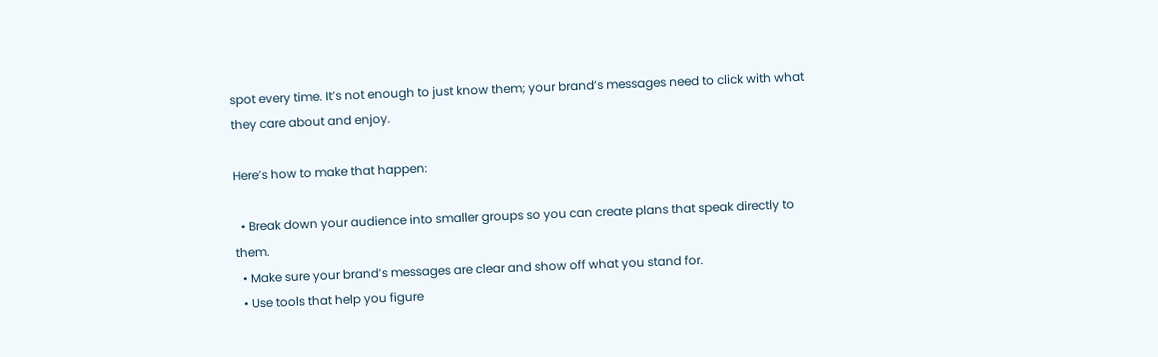spot every time. It’s not enough to just know them; your brand’s messages need to click with what they care about and enjoy.

Here’s how to make that happen:

  • Break down your audience into smaller groups so you can create plans that speak directly to them.
  • Make sure your brand’s messages are clear and show off what you stand for.
  • Use tools that help you figure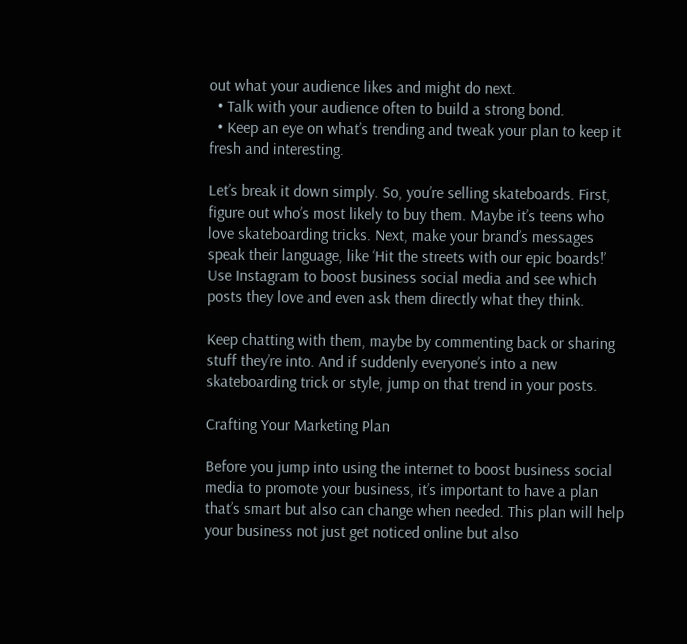out what your audience likes and might do next.
  • Talk with your audience often to build a strong bond.
  • Keep an eye on what’s trending and tweak your plan to keep it fresh and interesting.

Let’s break it down simply. So, you’re selling skateboards. First, figure out who’s most likely to buy them. Maybe it’s teens who love skateboarding tricks. Next, make your brand’s messages speak their language, like ‘Hit the streets with our epic boards!’ Use Instagram to boost business social media and see which posts they love and even ask them directly what they think.

Keep chatting with them, maybe by commenting back or sharing stuff they’re into. And if suddenly everyone’s into a new skateboarding trick or style, jump on that trend in your posts.

Crafting Your Marketing Plan

Before you jump into using the internet to boost business social media to promote your business, it’s important to have a plan that’s smart but also can change when needed. This plan will help your business not just get noticed online but also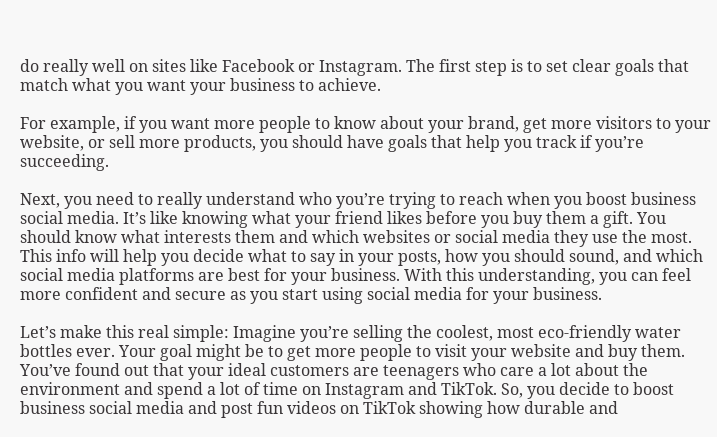do really well on sites like Facebook or Instagram. The first step is to set clear goals that match what you want your business to achieve.

For example, if you want more people to know about your brand, get more visitors to your website, or sell more products, you should have goals that help you track if you’re succeeding.

Next, you need to really understand who you’re trying to reach when you boost business social media. It’s like knowing what your friend likes before you buy them a gift. You should know what interests them and which websites or social media they use the most. This info will help you decide what to say in your posts, how you should sound, and which social media platforms are best for your business. With this understanding, you can feel more confident and secure as you start using social media for your business.

Let’s make this real simple: Imagine you’re selling the coolest, most eco-friendly water bottles ever. Your goal might be to get more people to visit your website and buy them. You’ve found out that your ideal customers are teenagers who care a lot about the environment and spend a lot of time on Instagram and TikTok. So, you decide to boost business social media and post fun videos on TikTok showing how durable and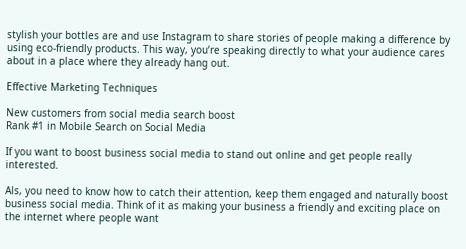stylish your bottles are and use Instagram to share stories of people making a difference by using eco-friendly products. This way, you’re speaking directly to what your audience cares about in a place where they already hang out.

Effective Marketing Techniques

New customers from social media search boost
Rank #1 in Mobile Search on Social Media

If you want to boost business social media to stand out online and get people really interested.

Als, you need to know how to catch their attention, keep them engaged and naturally boost business social media. Think of it as making your business a friendly and exciting place on the internet where people want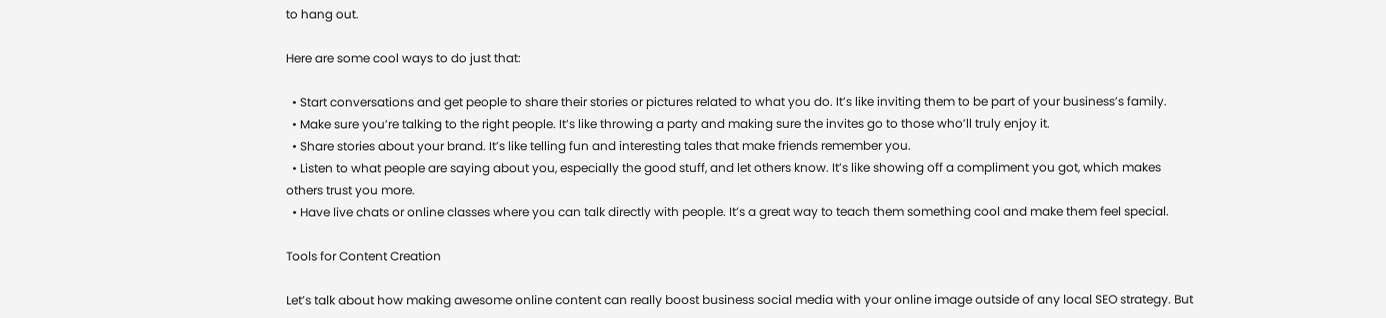to hang out.

Here are some cool ways to do just that:

  • Start conversations and get people to share their stories or pictures related to what you do. It’s like inviting them to be part of your business’s family.
  • Make sure you’re talking to the right people. It’s like throwing a party and making sure the invites go to those who’ll truly enjoy it.
  • Share stories about your brand. It’s like telling fun and interesting tales that make friends remember you.
  • Listen to what people are saying about you, especially the good stuff, and let others know. It’s like showing off a compliment you got, which makes others trust you more.
  • Have live chats or online classes where you can talk directly with people. It’s a great way to teach them something cool and make them feel special.

Tools for Content Creation

Let’s talk about how making awesome online content can really boost business social media with your online image outside of any local SEO strategy. But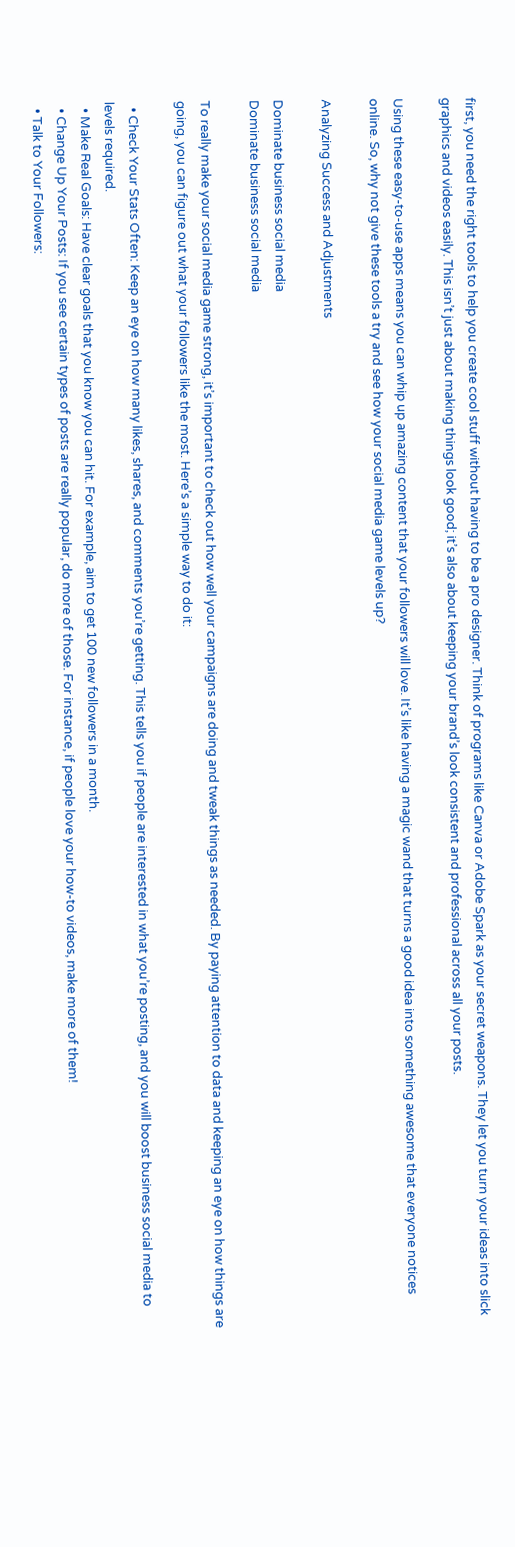first, you need the right tools to help you create cool stuff without having to be a pro designer. Think of programs like Canva or Adobe Spark as your secret weapons. They let you turn your ideas into slick graphics and videos easily. This isn’t just about making things look good; it’s also about keeping your brand’s look consistent and professional across all your posts.

Using these easy-to-use apps means you can whip up amazing content that your followers will love. It’s like having a magic wand that turns a good idea into something awesome that everyone notices online. So, why not give these tools a try and see how your social media game levels up?

Analyzing Success and Adjustments

Dominate business social media
Dominate business social media

To really make your social media game strong, it’s important to check out how well your campaigns are doing and tweak things as needed. By paying attention to data and keeping an eye on how things are going, you can figure out what your followers like the most. Here’s a simple way to do it:

  • Check Your Stats Often: Keep an eye on how many likes, shares, and comments you’re getting. This tells you if people are interested in what you’re posting, and you will boost business social media to levels required.
  • Make Real Goals: Have clear goals that you know you can hit. For example, aim to get 100 new followers in a month.
  • Change Up Your Posts: If you see certain types of posts are really popular, do more of those. For instance, if people love your how-to videos, make more of them!
  • Talk to Your Followers: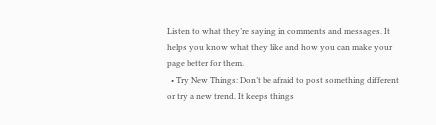Listen to what they’re saying in comments and messages. It helps you know what they like and how you can make your page better for them.
  • Try New Things: Don’t be afraid to post something different or try a new trend. It keeps things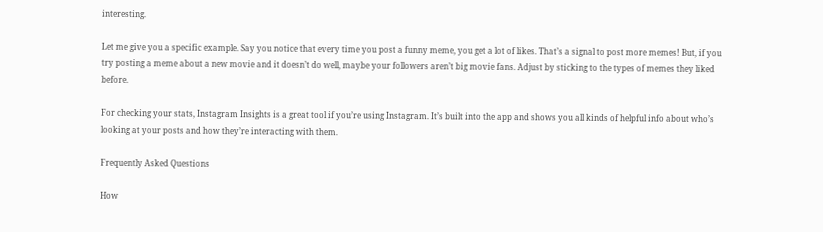interesting.

Let me give you a specific example. Say you notice that every time you post a funny meme, you get a lot of likes. That’s a signal to post more memes! But, if you try posting a meme about a new movie and it doesn’t do well, maybe your followers aren’t big movie fans. Adjust by sticking to the types of memes they liked before.

For checking your stats, Instagram Insights is a great tool if you’re using Instagram. It’s built into the app and shows you all kinds of helpful info about who’s looking at your posts and how they’re interacting with them.

Frequently Asked Questions

How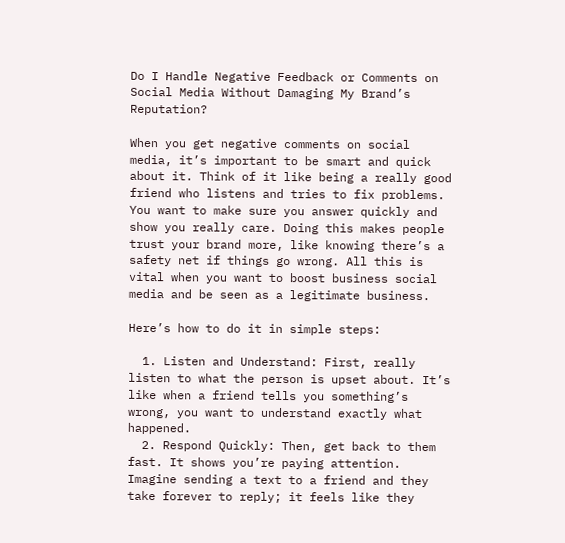Do I Handle Negative Feedback or Comments on Social Media Without Damaging My Brand’s Reputation?

When you get negative comments on social media, it’s important to be smart and quick about it. Think of it like being a really good friend who listens and tries to fix problems. You want to make sure you answer quickly and show you really care. Doing this makes people trust your brand more, like knowing there’s a safety net if things go wrong. All this is vital when you want to boost business social media and be seen as a legitimate business.

Here’s how to do it in simple steps:

  1. Listen and Understand: First, really listen to what the person is upset about. It’s like when a friend tells you something’s wrong, you want to understand exactly what happened.
  2. Respond Quickly: Then, get back to them fast. It shows you’re paying attention. Imagine sending a text to a friend and they take forever to reply; it feels like they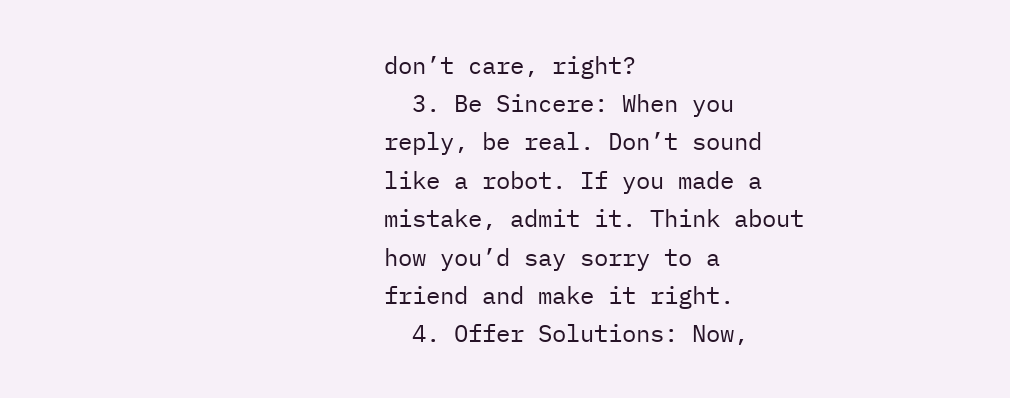don’t care, right?
  3. Be Sincere: When you reply, be real. Don’t sound like a robot. If you made a mistake, admit it. Think about how you’d say sorry to a friend and make it right.
  4. Offer Solutions: Now,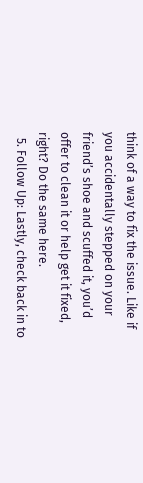think of a way to fix the issue. Like if you accidentally stepped on your friend’s shoe and scuffed it, you’d offer to clean it or help get it fixed, right? Do the same here.
  5. Follow Up: Lastly, check back in to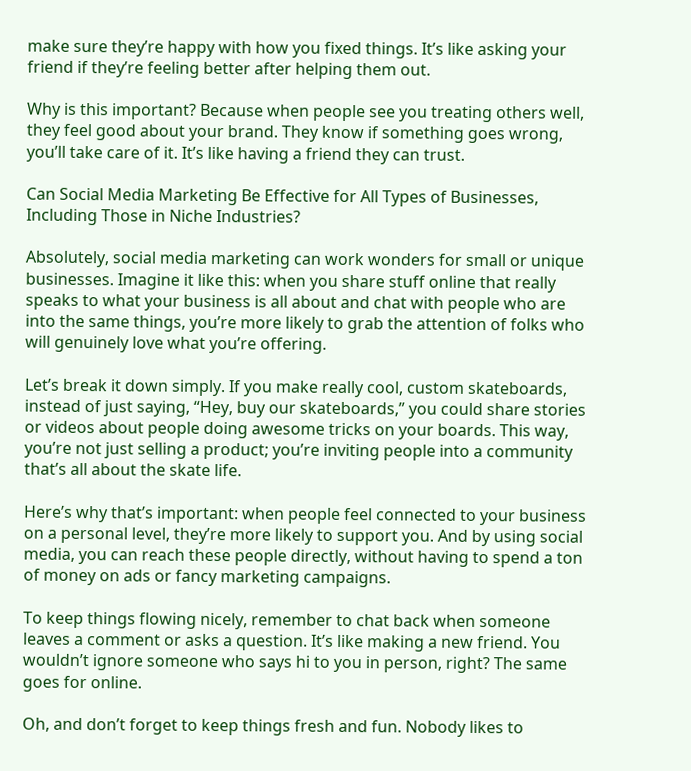make sure they’re happy with how you fixed things. It’s like asking your friend if they’re feeling better after helping them out.

Why is this important? Because when people see you treating others well, they feel good about your brand. They know if something goes wrong, you’ll take care of it. It’s like having a friend they can trust.

Can Social Media Marketing Be Effective for All Types of Businesses, Including Those in Niche Industries?

Absolutely, social media marketing can work wonders for small or unique businesses. Imagine it like this: when you share stuff online that really speaks to what your business is all about and chat with people who are into the same things, you’re more likely to grab the attention of folks who will genuinely love what you’re offering.

Let’s break it down simply. If you make really cool, custom skateboards, instead of just saying, “Hey, buy our skateboards,” you could share stories or videos about people doing awesome tricks on your boards. This way, you’re not just selling a product; you’re inviting people into a community that’s all about the skate life.

Here’s why that’s important: when people feel connected to your business on a personal level, they’re more likely to support you. And by using social media, you can reach these people directly, without having to spend a ton of money on ads or fancy marketing campaigns.

To keep things flowing nicely, remember to chat back when someone leaves a comment or asks a question. It’s like making a new friend. You wouldn’t ignore someone who says hi to you in person, right? The same goes for online.

Oh, and don’t forget to keep things fresh and fun. Nobody likes to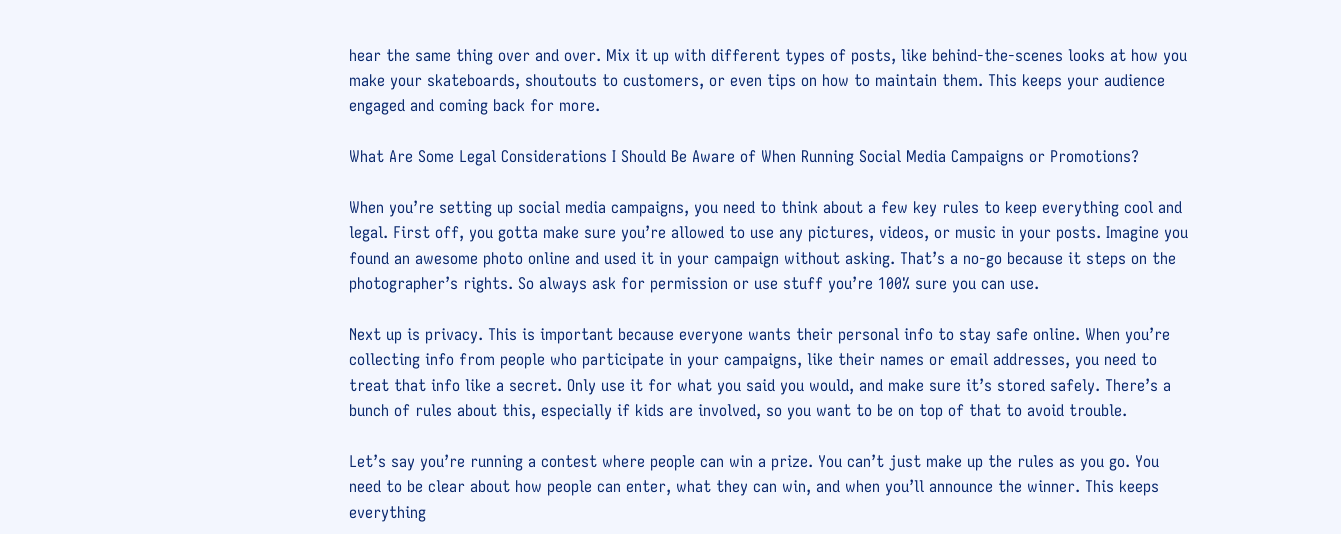hear the same thing over and over. Mix it up with different types of posts, like behind-the-scenes looks at how you make your skateboards, shoutouts to customers, or even tips on how to maintain them. This keeps your audience engaged and coming back for more.

What Are Some Legal Considerations I Should Be Aware of When Running Social Media Campaigns or Promotions?

When you’re setting up social media campaigns, you need to think about a few key rules to keep everything cool and legal. First off, you gotta make sure you’re allowed to use any pictures, videos, or music in your posts. Imagine you found an awesome photo online and used it in your campaign without asking. That’s a no-go because it steps on the photographer’s rights. So always ask for permission or use stuff you’re 100% sure you can use.

Next up is privacy. This is important because everyone wants their personal info to stay safe online. When you’re collecting info from people who participate in your campaigns, like their names or email addresses, you need to treat that info like a secret. Only use it for what you said you would, and make sure it’s stored safely. There’s a bunch of rules about this, especially if kids are involved, so you want to be on top of that to avoid trouble.

Let’s say you’re running a contest where people can win a prize. You can’t just make up the rules as you go. You need to be clear about how people can enter, what they can win, and when you’ll announce the winner. This keeps everything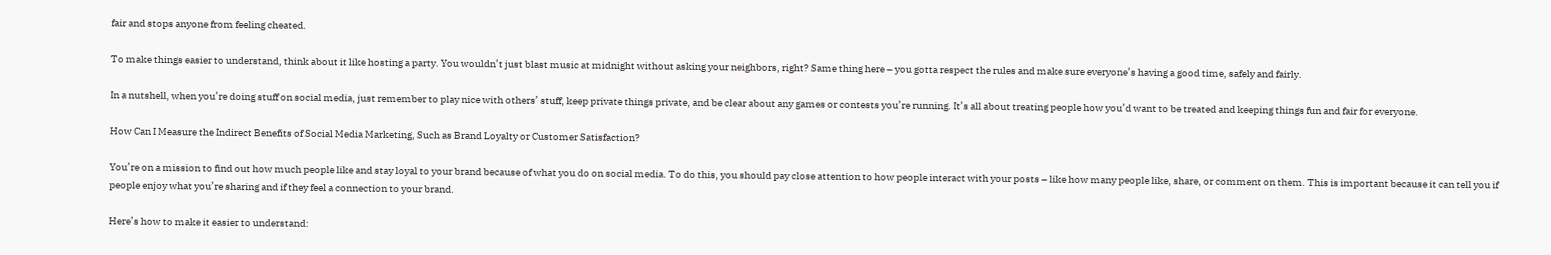fair and stops anyone from feeling cheated.

To make things easier to understand, think about it like hosting a party. You wouldn’t just blast music at midnight without asking your neighbors, right? Same thing here – you gotta respect the rules and make sure everyone’s having a good time, safely and fairly.

In a nutshell, when you’re doing stuff on social media, just remember to play nice with others’ stuff, keep private things private, and be clear about any games or contests you’re running. It’s all about treating people how you’d want to be treated and keeping things fun and fair for everyone.

How Can I Measure the Indirect Benefits of Social Media Marketing, Such as Brand Loyalty or Customer Satisfaction?

You’re on a mission to find out how much people like and stay loyal to your brand because of what you do on social media. To do this, you should pay close attention to how people interact with your posts – like how many people like, share, or comment on them. This is important because it can tell you if people enjoy what you’re sharing and if they feel a connection to your brand.

Here’s how to make it easier to understand: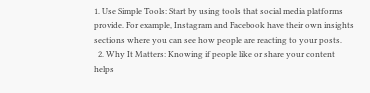1. Use Simple Tools: Start by using tools that social media platforms provide. For example, Instagram and Facebook have their own insights sections where you can see how people are reacting to your posts.
  2. Why It Matters: Knowing if people like or share your content helps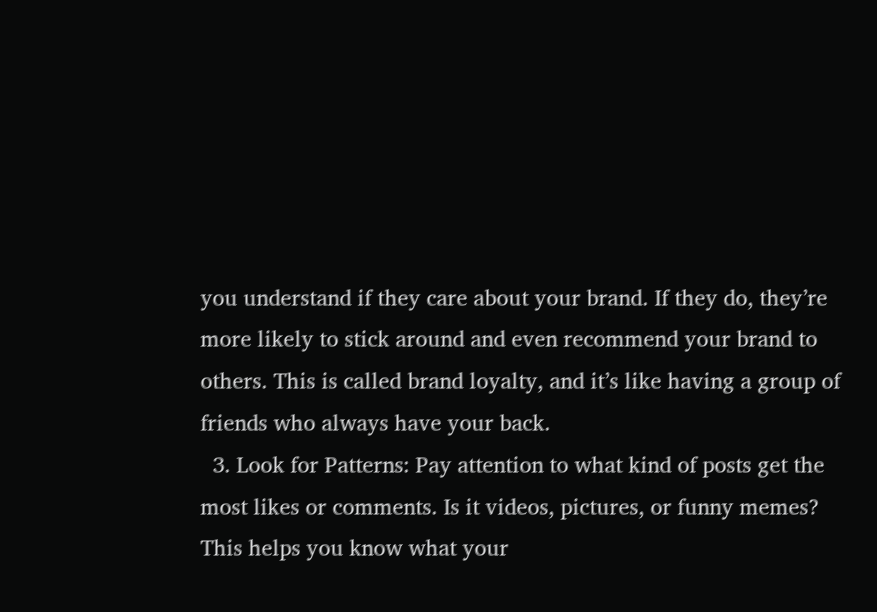you understand if they care about your brand. If they do, they’re more likely to stick around and even recommend your brand to others. This is called brand loyalty, and it’s like having a group of friends who always have your back.
  3. Look for Patterns: Pay attention to what kind of posts get the most likes or comments. Is it videos, pictures, or funny memes? This helps you know what your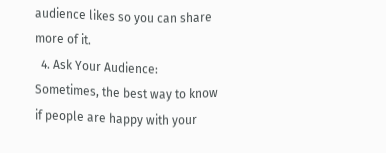audience likes so you can share more of it.
  4. Ask Your Audience: Sometimes, the best way to know if people are happy with your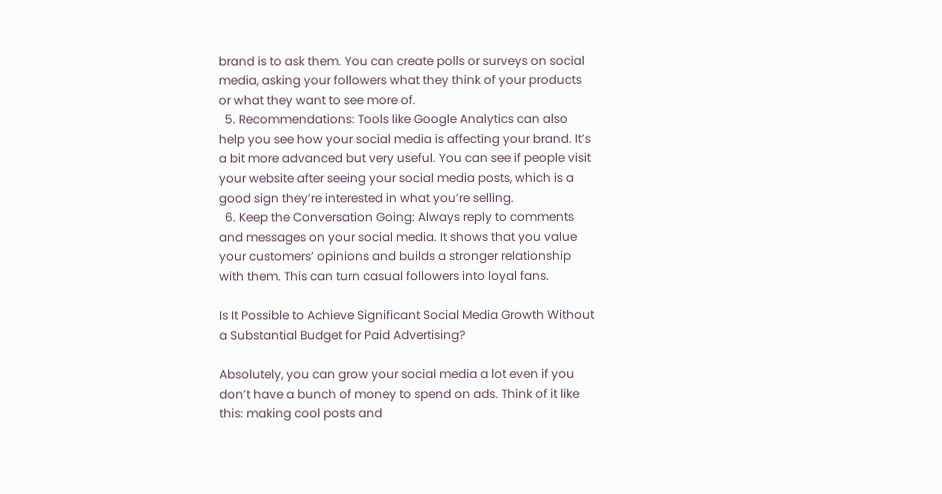brand is to ask them. You can create polls or surveys on social media, asking your followers what they think of your products or what they want to see more of.
  5. Recommendations: Tools like Google Analytics can also help you see how your social media is affecting your brand. It’s a bit more advanced but very useful. You can see if people visit your website after seeing your social media posts, which is a good sign they’re interested in what you’re selling.
  6. Keep the Conversation Going: Always reply to comments and messages on your social media. It shows that you value your customers’ opinions and builds a stronger relationship with them. This can turn casual followers into loyal fans.

Is It Possible to Achieve Significant Social Media Growth Without a Substantial Budget for Paid Advertising?

Absolutely, you can grow your social media a lot even if you don’t have a bunch of money to spend on ads. Think of it like this: making cool posts and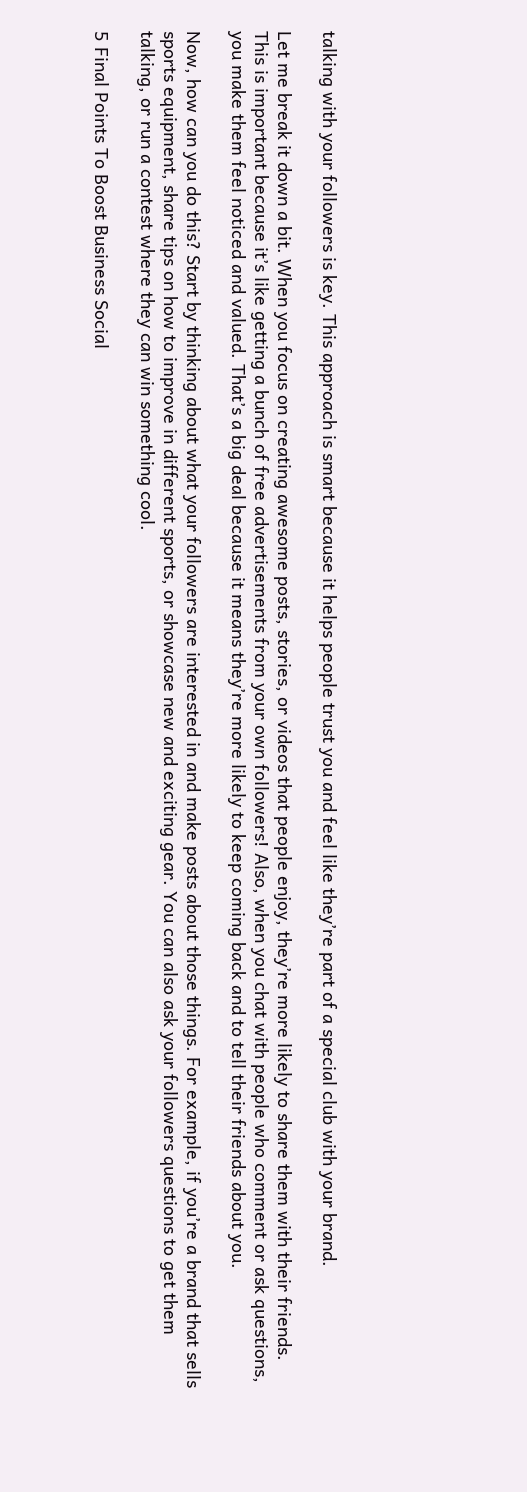talking with your followers is key. This approach is smart because it helps people trust you and feel like they’re part of a special club with your brand.

Let me break it down a bit. When you focus on creating awesome posts, stories, or videos that people enjoy, they’re more likely to share them with their friends. This is important because it’s like getting a bunch of free advertisements from your own followers! Also, when you chat with people who comment or ask questions, you make them feel noticed and valued. That’s a big deal because it means they’re more likely to keep coming back and to tell their friends about you.

Now, how can you do this? Start by thinking about what your followers are interested in and make posts about those things. For example, if you’re a brand that sells sports equipment, share tips on how to improve in different sports, or showcase new and exciting gear. You can also ask your followers questions to get them talking, or run a contest where they can win something cool.

5 Final Points To Boost Business Social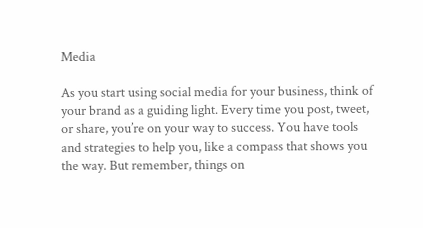Media

As you start using social media for your business, think of your brand as a guiding light. Every time you post, tweet, or share, you’re on your way to success. You have tools and strategies to help you, like a compass that shows you the way. But remember, things on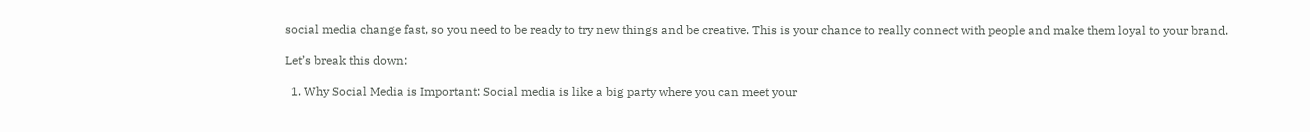social media change fast, so you need to be ready to try new things and be creative. This is your chance to really connect with people and make them loyal to your brand.

Let’s break this down:

  1. Why Social Media is Important: Social media is like a big party where you can meet your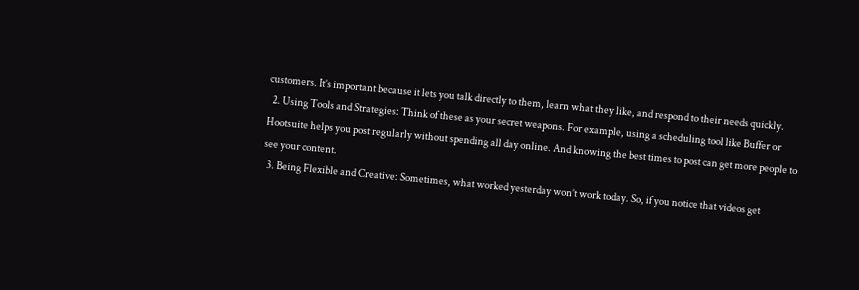customers. It’s important because it lets you talk directly to them, learn what they like, and respond to their needs quickly.
  2. Using Tools and Strategies: Think of these as your secret weapons. For example, using a scheduling tool like Buffer or Hootsuite helps you post regularly without spending all day online. And knowing the best times to post can get more people to see your content.
  3. Being Flexible and Creative: Sometimes, what worked yesterday won’t work today. So, if you notice that videos get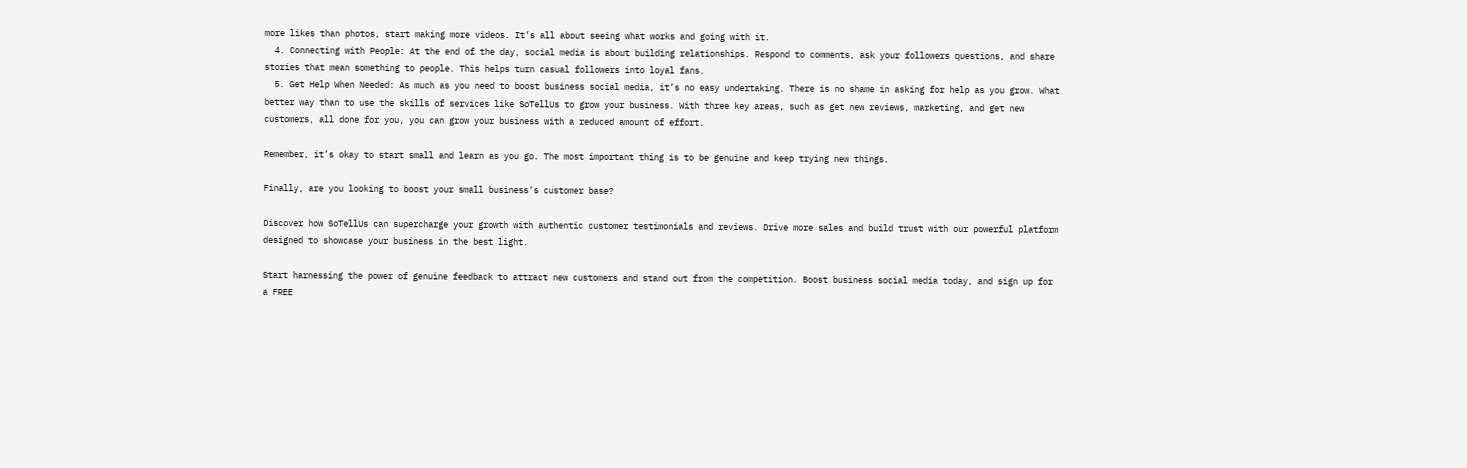more likes than photos, start making more videos. It’s all about seeing what works and going with it.
  4. Connecting with People: At the end of the day, social media is about building relationships. Respond to comments, ask your followers questions, and share stories that mean something to people. This helps turn casual followers into loyal fans.
  5. Get Help When Needed: As much as you need to boost business social media, it’s no easy undertaking. There is no shame in asking for help as you grow. What better way than to use the skills of services like SoTellUs to grow your business. With three key areas, such as get new reviews, marketing, and get new customers, all done for you, you can grow your business with a reduced amount of effort.

Remember, it’s okay to start small and learn as you go. The most important thing is to be genuine and keep trying new things.

Finally, are you looking to boost your small business’s customer base?

Discover how SoTellUs can supercharge your growth with authentic customer testimonials and reviews. Drive more sales and build trust with our powerful platform designed to showcase your business in the best light.

Start harnessing the power of genuine feedback to attract new customers and stand out from the competition. Boost business social media today, and sign up for a FREE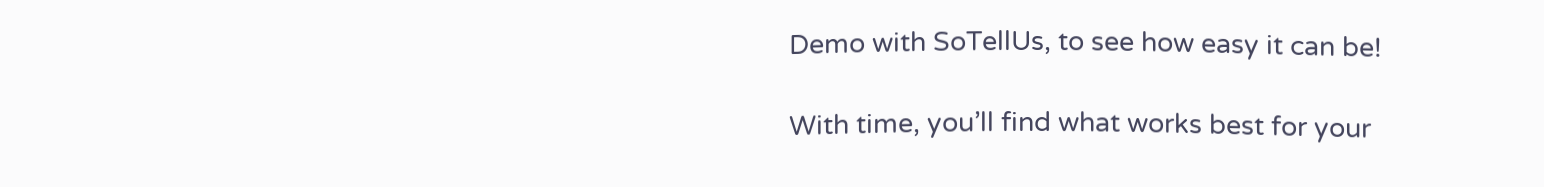Demo with SoTellUs, to see how easy it can be!

With time, you’ll find what works best for your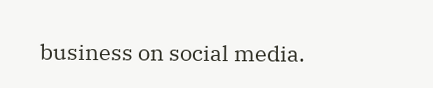business on social media.